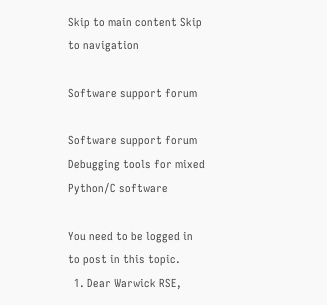Skip to main content Skip to navigation

Software support forum

Software support forum Debugging tools for mixed Python/C software

You need to be logged in to post in this topic.
  1. Dear Warwick RSE,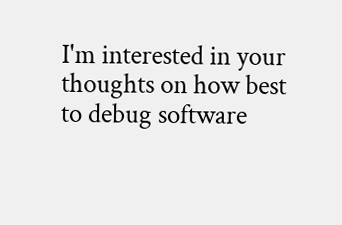I'm interested in your thoughts on how best to debug software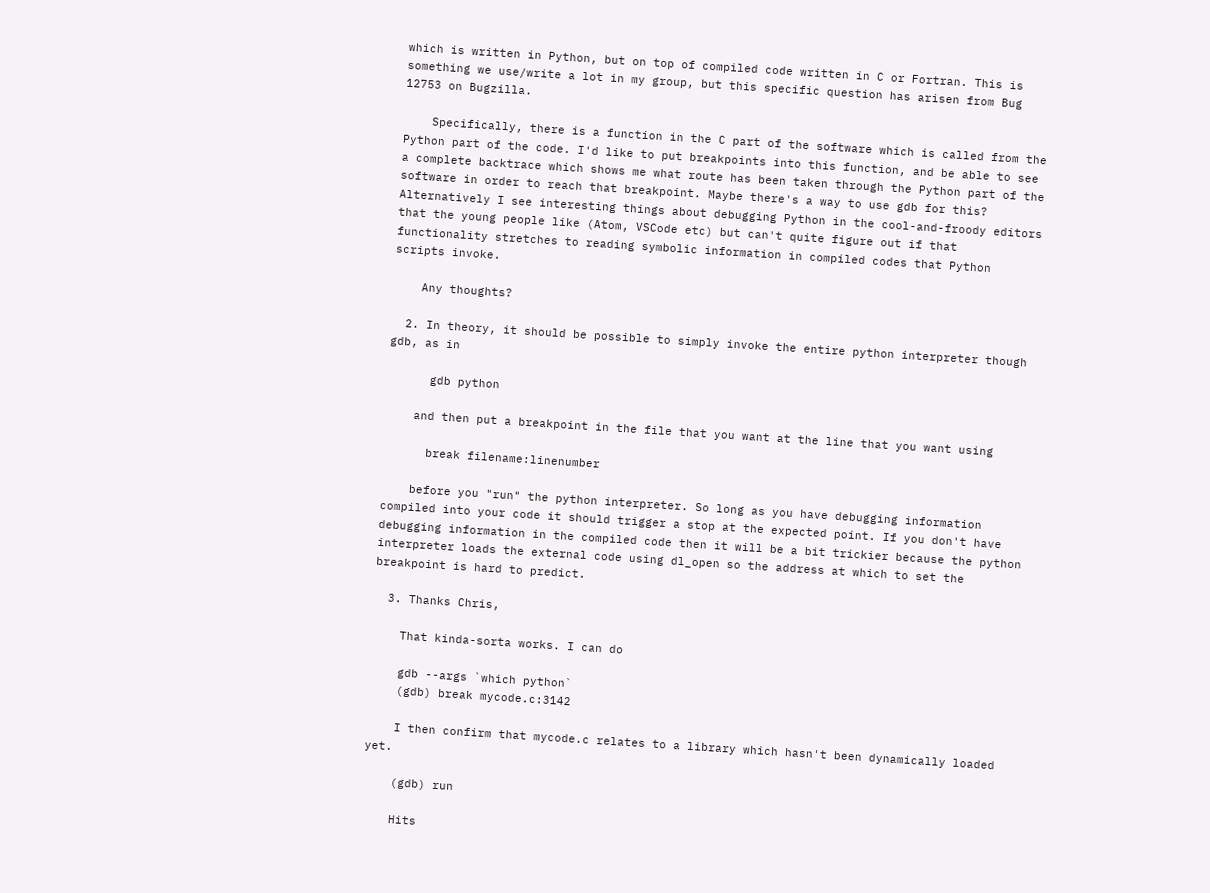which is written in Python, but on top of compiled code written in C or Fortran. This is something we use/write a lot in my group, but this specific question has arisen from Bug 12753 on Bugzilla.

    Specifically, there is a function in the C part of the software which is called from the Python part of the code. I'd like to put breakpoints into this function, and be able to see a complete backtrace which shows me what route has been taken through the Python part of the software in order to reach that breakpoint. Maybe there's a way to use gdb for this? Alternatively I see interesting things about debugging Python in the cool-and-froody editors that the young people like (Atom, VSCode etc) but can't quite figure out if that functionality stretches to reading symbolic information in compiled codes that Python scripts invoke.

    Any thoughts?

  2. In theory, it should be possible to simply invoke the entire python interpreter though gdb, as in

      gdb python

    and then put a breakpoint in the file that you want at the line that you want using

      break filename:linenumber

    before you "run" the python interpreter. So long as you have debugging information compiled into your code it should trigger a stop at the expected point. If you don't have debugging information in the compiled code then it will be a bit trickier because the python interpreter loads the external code using dl_open so the address at which to set the breakpoint is hard to predict.

  3. Thanks Chris,

    That kinda-sorta works. I can do

    gdb --args `which python`
    (gdb) break mycode.c:3142

    I then confirm that mycode.c relates to a library which hasn't been dynamically loaded yet.

    (gdb) run

    Hits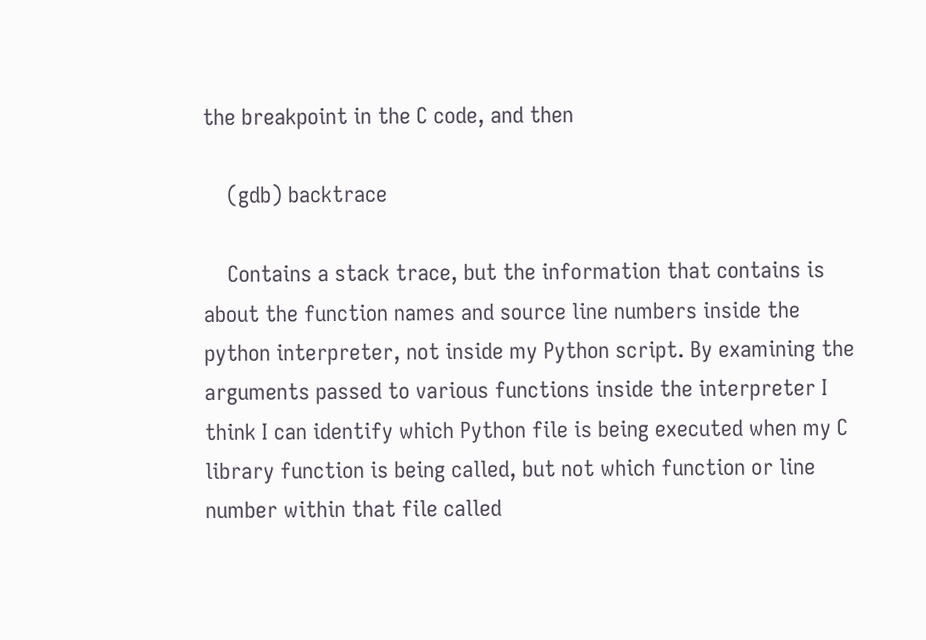the breakpoint in the C code, and then

    (gdb) backtrace

    Contains a stack trace, but the information that contains is about the function names and source line numbers inside the python interpreter, not inside my Python script. By examining the arguments passed to various functions inside the interpreter I think I can identify which Python file is being executed when my C library function is being called, but not which function or line number within that file called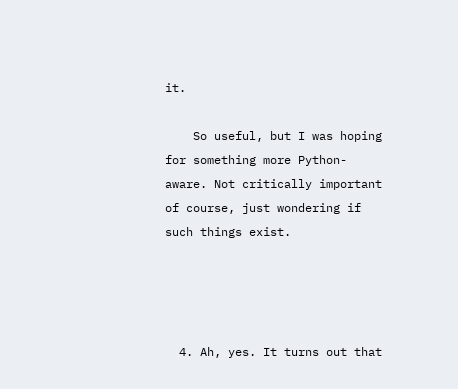it.

    So useful, but I was hoping for something more Python-aware. Not critically important of course, just wondering if such things exist.




  4. Ah, yes. It turns out that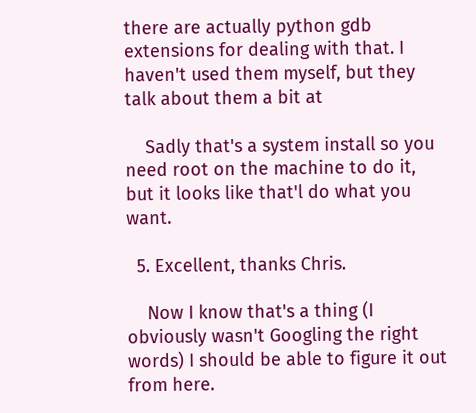there are actually python gdb extensions for dealing with that. I haven't used them myself, but they talk about them a bit at

    Sadly that's a system install so you need root on the machine to do it, but it looks like that'l do what you want.

  5. Excellent, thanks Chris.

    Now I know that's a thing (I obviously wasn't Googling the right words) I should be able to figure it out from here.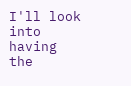I'll look into having the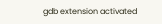gdb extension activated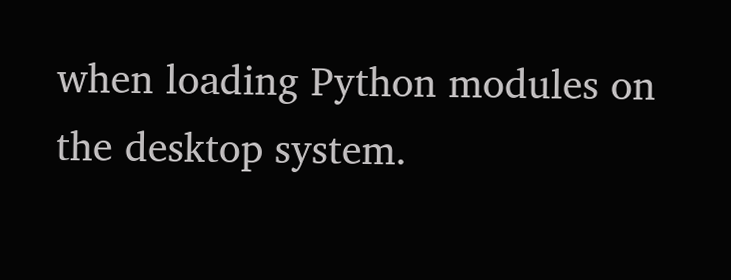when loading Python modules on the desktop system.